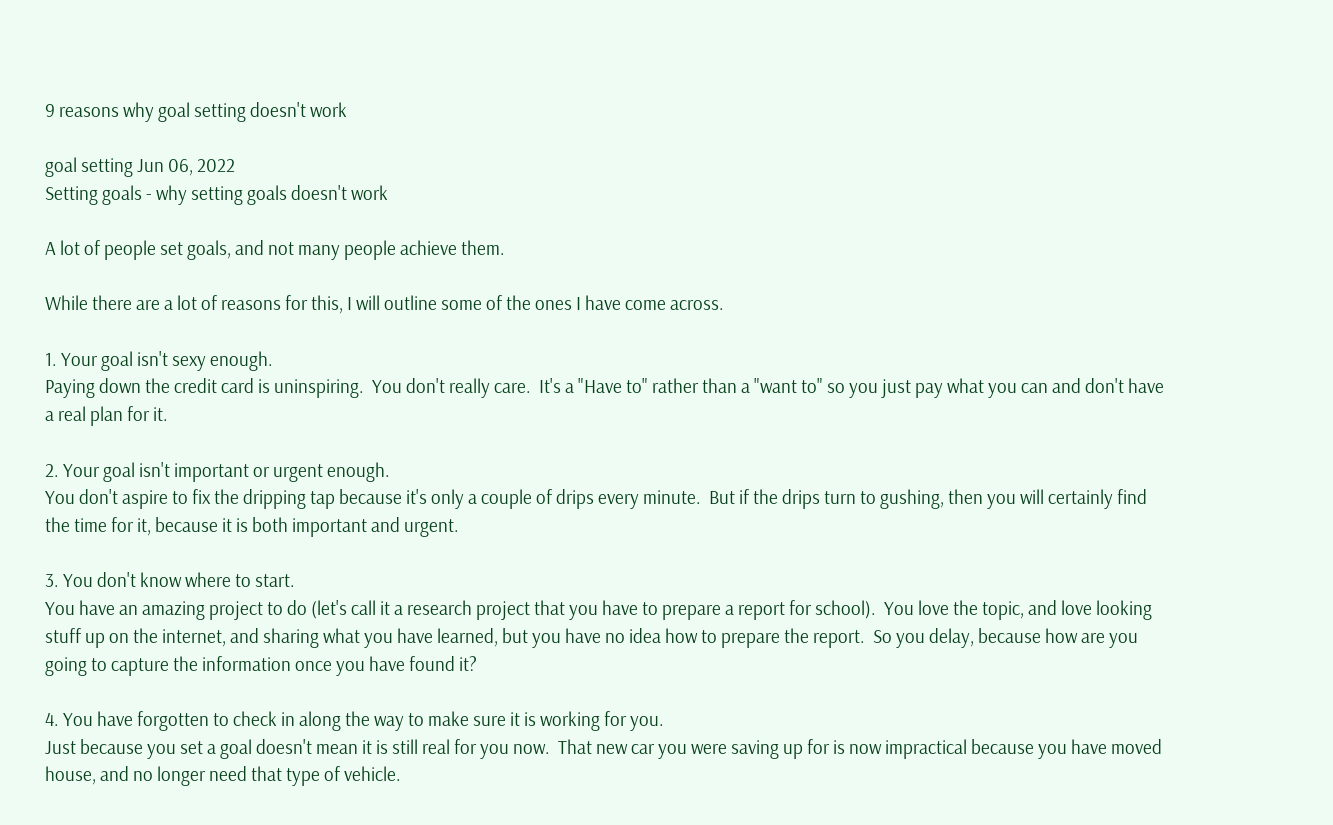9 reasons why goal setting doesn't work

goal setting Jun 06, 2022
Setting goals - why setting goals doesn't work

A lot of people set goals, and not many people achieve them.

While there are a lot of reasons for this, I will outline some of the ones I have come across.

1. Your goal isn't sexy enough.
Paying down the credit card is uninspiring.  You don't really care.  It's a "Have to" rather than a "want to" so you just pay what you can and don't have a real plan for it.

2. Your goal isn't important or urgent enough.
You don't aspire to fix the dripping tap because it's only a couple of drips every minute.  But if the drips turn to gushing, then you will certainly find the time for it, because it is both important and urgent.

3. You don't know where to start.
You have an amazing project to do (let's call it a research project that you have to prepare a report for school).  You love the topic, and love looking stuff up on the internet, and sharing what you have learned, but you have no idea how to prepare the report.  So you delay, because how are you going to capture the information once you have found it?

4. You have forgotten to check in along the way to make sure it is working for you.
Just because you set a goal doesn't mean it is still real for you now.  That new car you were saving up for is now impractical because you have moved house, and no longer need that type of vehicle.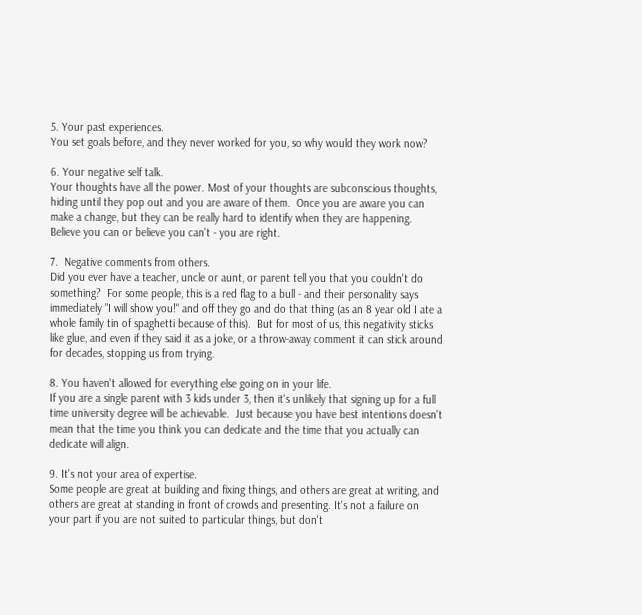5. Your past experiences.
You set goals before, and they never worked for you, so why would they work now?

6. Your negative self talk.
Your thoughts have all the power. Most of your thoughts are subconscious thoughts, hiding until they pop out and you are aware of them.  Once you are aware you can make a change, but they can be really hard to identify when they are happening.  Believe you can or believe you can't - you are right.

7.  Negative comments from others.
Did you ever have a teacher, uncle or aunt, or parent tell you that you couldn't do something?  For some people, this is a red flag to a bull - and their personality says immediately "I will show you!" and off they go and do that thing (as an 8 year old I ate a whole family tin of spaghetti because of this).  But for most of us, this negativity sticks like glue, and even if they said it as a joke, or a throw-away comment it can stick around for decades, stopping us from trying.

8. You haven't allowed for everything else going on in your life.
If you are a single parent with 3 kids under 3, then it's unlikely that signing up for a full time university degree will be achievable.  Just because you have best intentions doesn't mean that the time you think you can dedicate and the time that you actually can dedicate will align.

9. It's not your area of expertise.
Some people are great at building and fixing things, and others are great at writing, and others are great at standing in front of crowds and presenting. It's not a failure on your part if you are not suited to particular things, but don't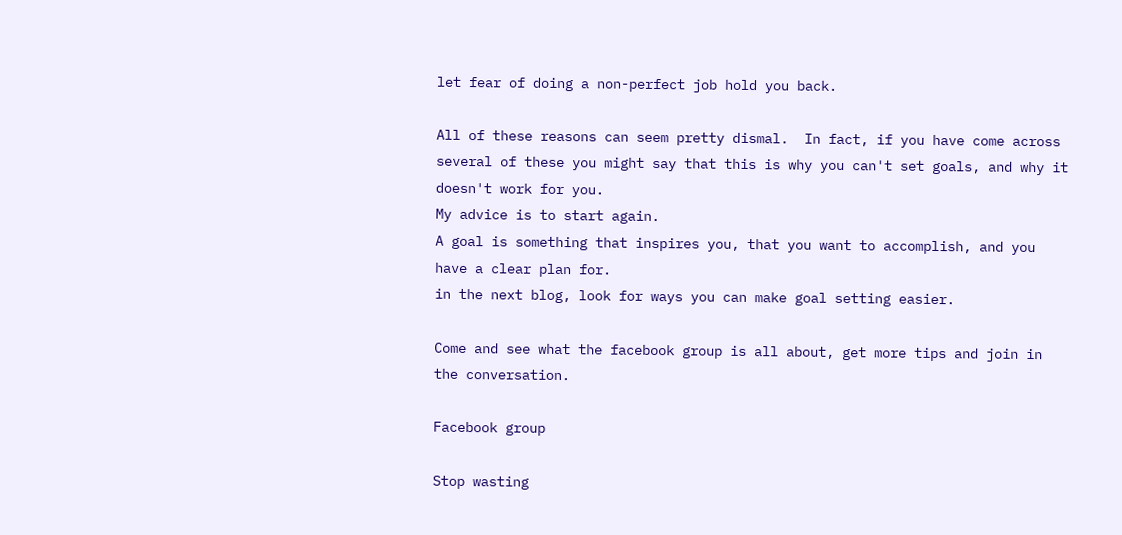let fear of doing a non-perfect job hold you back.

All of these reasons can seem pretty dismal.  In fact, if you have come across several of these you might say that this is why you can't set goals, and why it doesn't work for you.
My advice is to start again.
A goal is something that inspires you, that you want to accomplish, and you have a clear plan for.
in the next blog, look for ways you can make goal setting easier.

Come and see what the facebook group is all about, get more tips and join in the conversation.

Facebook group

Stop wasting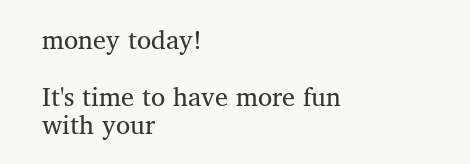money today!

It's time to have more fun with your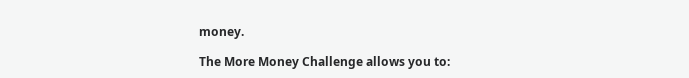money.

The More Money Challenge allows you to: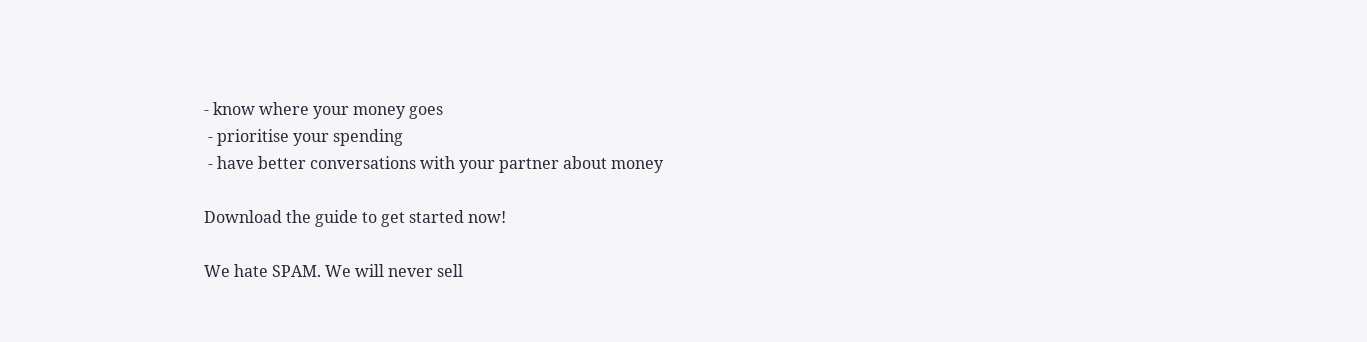- know where your money goes
 - prioritise your spending
 - have better conversations with your partner about money

Download the guide to get started now!

We hate SPAM. We will never sell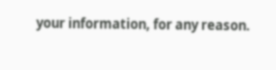your information, for any reason.